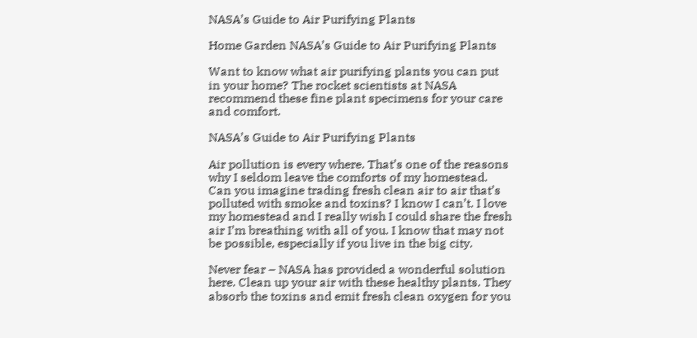NASA’s Guide to Air Purifying Plants

Home Garden NASA’s Guide to Air Purifying Plants

Want to know what air purifying plants you can put in your home? The rocket scientists at NASA recommend these fine plant specimens for your care and comfort.

NASA’s Guide to Air Purifying Plants

Air pollution is every where. That’s one of the reasons why I seldom leave the comforts of my homestead. Can you imagine trading fresh clean air to air that’s polluted with smoke and toxins? I know I can’t. I love my homestead and I really wish I could share the fresh air I’m breathing with all of you. I know that may not be possible, especially if you live in the big city.

Never fear – NASA has provided a wonderful solution here. Clean up your air with these healthy plants. They absorb the toxins and emit fresh clean oxygen for you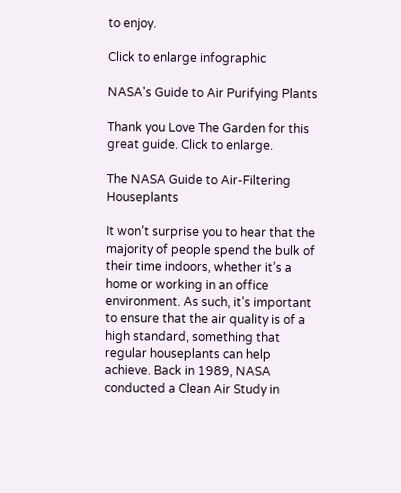to enjoy.

Click to enlarge infographic

NASA's Guide to Air Purifying Plants

Thank you Love The Garden for this great guide. Click to enlarge.

The NASA Guide to Air-Filtering Houseplants

It won’t surprise you to hear that the majority of people spend the bulk of their time indoors, whether it’s a home or working in an office environment. As such, it’s important to ensure that the air quality is of a high standard, something that regular houseplants can help achieve. Back in 1989, NASA conducted a Clean Air Study in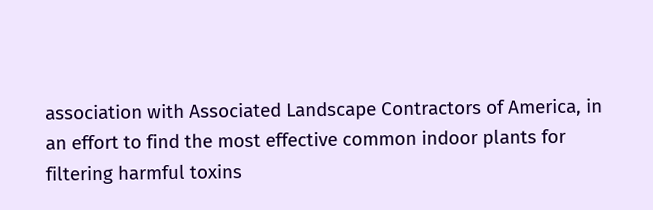association with Associated Landscape Contractors of America, in an effort to find the most effective common indoor plants for filtering harmful toxins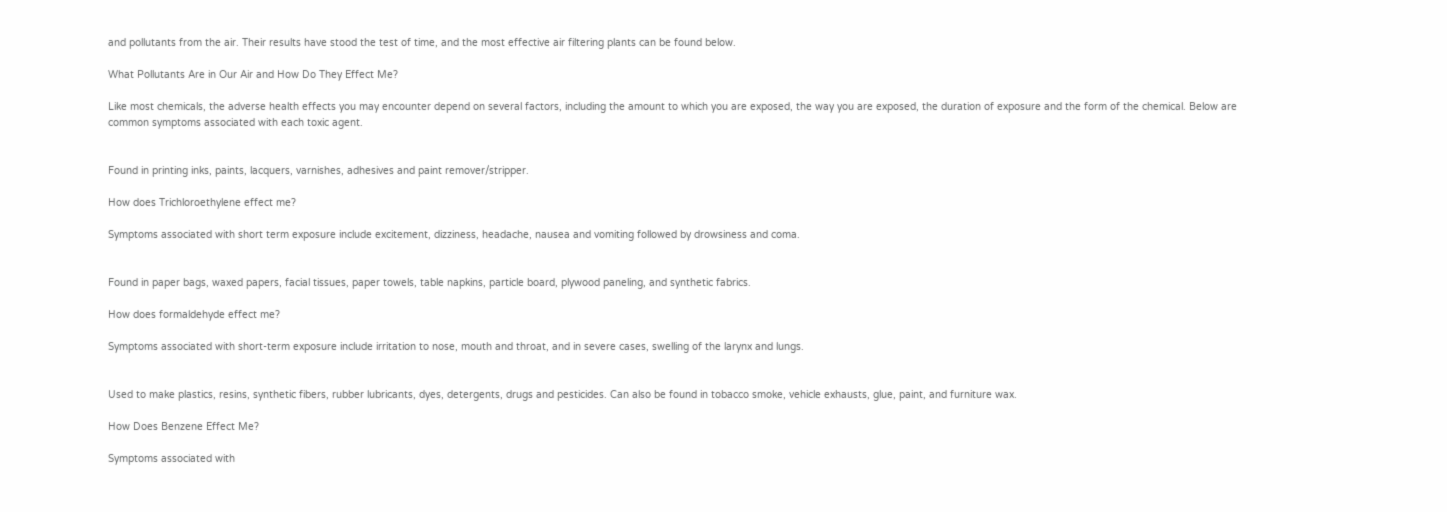and pollutants from the air. Their results have stood the test of time, and the most effective air filtering plants can be found below.

What Pollutants Are in Our Air and How Do They Effect Me?

Like most chemicals, the adverse health effects you may encounter depend on several factors, including the amount to which you are exposed, the way you are exposed, the duration of exposure and the form of the chemical. Below are common symptoms associated with each toxic agent.


Found in printing inks, paints, lacquers, varnishes, adhesives and paint remover/stripper.

How does Trichloroethylene effect me?

Symptoms associated with short term exposure include excitement, dizziness, headache, nausea and vomiting followed by drowsiness and coma.


Found in paper bags, waxed papers, facial tissues, paper towels, table napkins, particle board, plywood paneling, and synthetic fabrics.

How does formaldehyde effect me?

Symptoms associated with short-term exposure include irritation to nose, mouth and throat, and in severe cases, swelling of the larynx and lungs.


Used to make plastics, resins, synthetic fibers, rubber lubricants, dyes, detergents, drugs and pesticides. Can also be found in tobacco smoke, vehicle exhausts, glue, paint, and furniture wax.

How Does Benzene Effect Me?

Symptoms associated with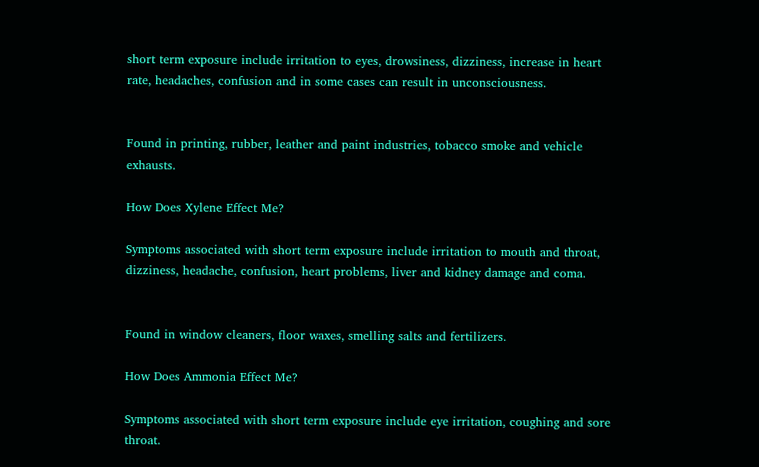short term exposure include irritation to eyes, drowsiness, dizziness, increase in heart rate, headaches, confusion and in some cases can result in unconsciousness.


Found in printing, rubber, leather and paint industries, tobacco smoke and vehicle exhausts.

How Does Xylene Effect Me?

Symptoms associated with short term exposure include irritation to mouth and throat, dizziness, headache, confusion, heart problems, liver and kidney damage and coma.


Found in window cleaners, floor waxes, smelling salts and fertilizers.

How Does Ammonia Effect Me?

Symptoms associated with short term exposure include eye irritation, coughing and sore throat.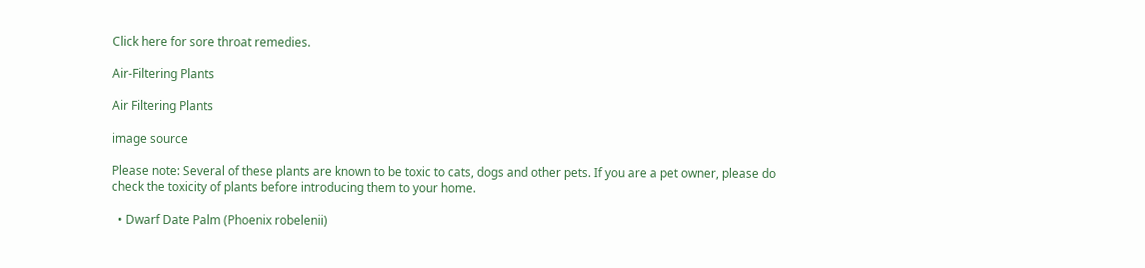Click here for sore throat remedies.

Air-Filtering Plants

Air Filtering Plants

image source

Please note: Several of these plants are known to be toxic to cats, dogs and other pets. If you are a pet owner, please do check the toxicity of plants before introducing them to your home.

  • Dwarf Date Palm (Phoenix robelenii)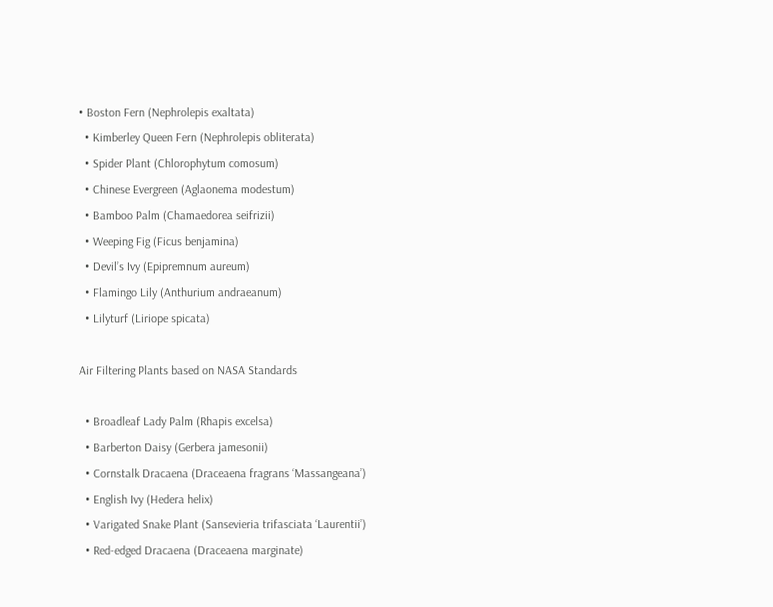• Boston Fern (Nephrolepis exaltata)
  • Kimberley Queen Fern (Nephrolepis obliterata)
  • Spider Plant (Chlorophytum comosum)
  • Chinese Evergreen (Aglaonema modestum)
  • Bamboo Palm (Chamaedorea seifrizii)
  • Weeping Fig (Ficus benjamina)
  • Devil’s Ivy (Epipremnum aureum)
  • Flamingo Lily (Anthurium andraeanum)
  • Lilyturf (Liriope spicata)

Air Filtering Plants based on NASA Standards

  • Broadleaf Lady Palm (Rhapis excelsa)
  • Barberton Daisy (Gerbera jamesonii)
  • Cornstalk Dracaena (Draceaena fragrans ‘Massangeana’)
  • English Ivy (Hedera helix)
  • Varigated Snake Plant (Sansevieria trifasciata ‘Laurentii’)
  • Red-edged Dracaena (Draceaena marginate)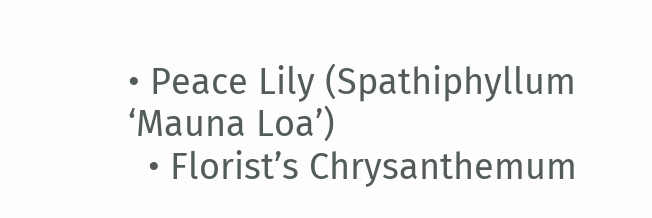• Peace Lily (Spathiphyllum ‘Mauna Loa’)
  • Florist’s Chrysanthemum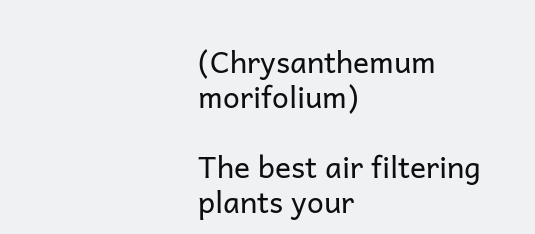(Chrysanthemum morifolium)

The best air filtering plants your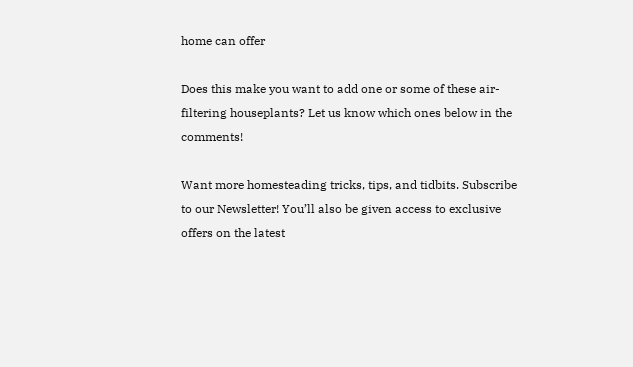home can offer

Does this make you want to add one or some of these air-filtering houseplants? Let us know which ones below in the comments!

Want more homesteading tricks, tips, and tidbits. Subscribe to our Newsletter! You’ll also be given access to exclusive offers on the latest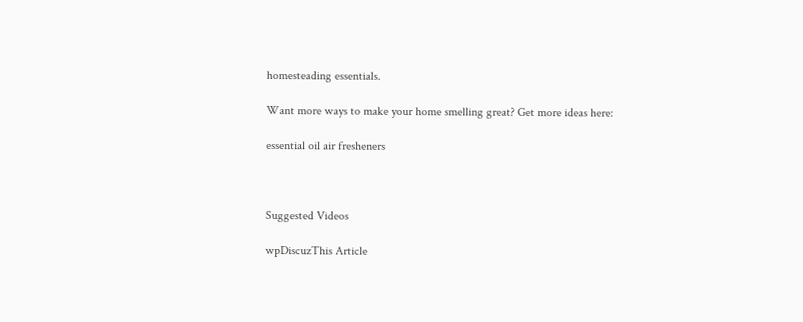homesteading essentials.

Want more ways to make your home smelling great? Get more ideas here:

essential oil air fresheners



Suggested Videos

wpDiscuzThis Article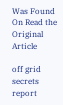Was Found On Read the Original Article

off grid secrets report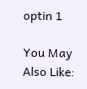optin 1

You May Also Like: